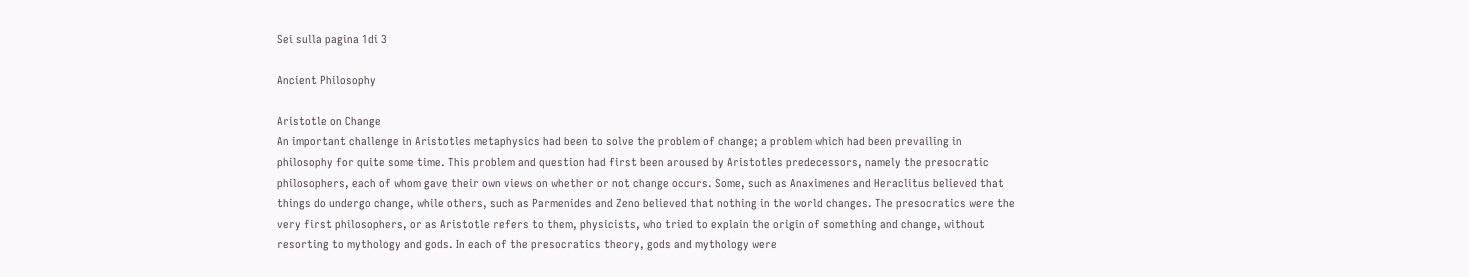Sei sulla pagina 1di 3

Ancient Philosophy

Aristotle on Change
An important challenge in Aristotles metaphysics had been to solve the problem of change; a problem which had been prevailing in philosophy for quite some time. This problem and question had first been aroused by Aristotles predecessors, namely the presocratic philosophers, each of whom gave their own views on whether or not change occurs. Some, such as Anaximenes and Heraclitus believed that things do undergo change, while others, such as Parmenides and Zeno believed that nothing in the world changes. The presocratics were the very first philosophers, or as Aristotle refers to them, physicists, who tried to explain the origin of something and change, without resorting to mythology and gods. In each of the presocratics theory, gods and mythology were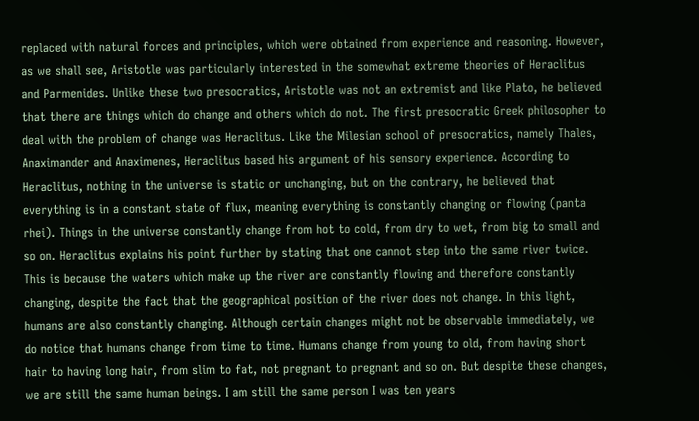replaced with natural forces and principles, which were obtained from experience and reasoning. However, as we shall see, Aristotle was particularly interested in the somewhat extreme theories of Heraclitus and Parmenides. Unlike these two presocratics, Aristotle was not an extremist and like Plato, he believed that there are things which do change and others which do not. The first presocratic Greek philosopher to deal with the problem of change was Heraclitus. Like the Milesian school of presocratics, namely Thales, Anaximander and Anaximenes, Heraclitus based his argument of his sensory experience. According to Heraclitus, nothing in the universe is static or unchanging, but on the contrary, he believed that everything is in a constant state of flux, meaning everything is constantly changing or flowing (panta rhei). Things in the universe constantly change from hot to cold, from dry to wet, from big to small and so on. Heraclitus explains his point further by stating that one cannot step into the same river twice. This is because the waters which make up the river are constantly flowing and therefore constantly changing, despite the fact that the geographical position of the river does not change. In this light, humans are also constantly changing. Although certain changes might not be observable immediately, we do notice that humans change from time to time. Humans change from young to old, from having short hair to having long hair, from slim to fat, not pregnant to pregnant and so on. But despite these changes, we are still the same human beings. I am still the same person I was ten years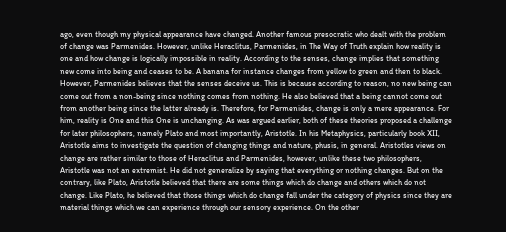ago, even though my physical appearance have changed. Another famous presocratic who dealt with the problem of change was Parmenides. However, unlike Heraclitus, Parmenides, in The Way of Truth explain how reality is one and how change is logically impossible in reality. According to the senses, change implies that something new come into being and ceases to be. A banana for instance changes from yellow to green and then to black. However, Parmenides believes that the senses deceive us. This is because according to reason, no new being can come out from a non-being since nothing comes from nothing. He also believed that a being cannot come out from another being since the latter already is. Therefore, for Parmenides, change is only a mere appearance. For him, reality is One and this One is unchanging. As was argued earlier, both of these theories proposed a challenge for later philosophers, namely Plato and most importantly, Aristotle. In his Metaphysics, particularly book XII, Aristotle aims to investigate the question of changing things and nature, phusis, in general. Aristotles views on change are rather similar to those of Heraclitus and Parmenides, however, unlike these two philosophers, Aristotle was not an extremist. He did not generalize by saying that everything or nothing changes. But on the contrary, like Plato, Aristotle believed that there are some things which do change and others which do not change. Like Plato, he believed that those things which do change fall under the category of physics since they are material things which we can experience through our sensory experience. On the other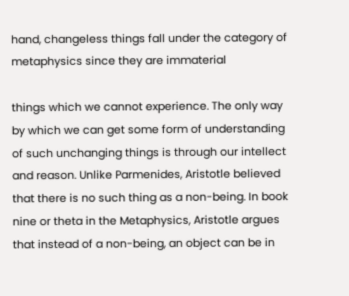hand, changeless things fall under the category of metaphysics since they are immaterial

things which we cannot experience. The only way by which we can get some form of understanding of such unchanging things is through our intellect and reason. Unlike Parmenides, Aristotle believed that there is no such thing as a non-being. In book nine or theta in the Metaphysics, Aristotle argues that instead of a non-being, an object can be in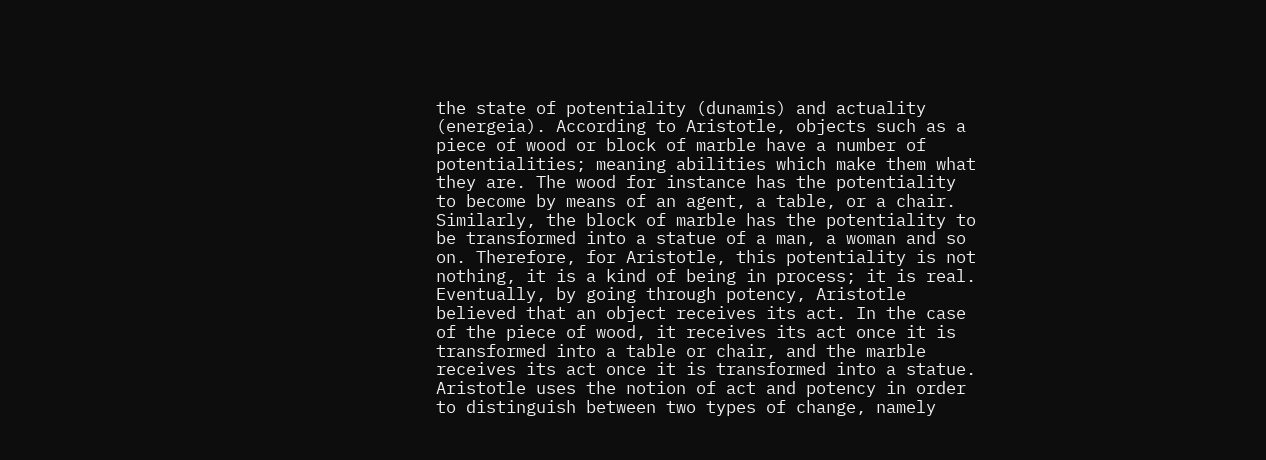the state of potentiality (dunamis) and actuality (energeia). According to Aristotle, objects such as a piece of wood or block of marble have a number of potentialities; meaning abilities which make them what they are. The wood for instance has the potentiality to become by means of an agent, a table, or a chair. Similarly, the block of marble has the potentiality to be transformed into a statue of a man, a woman and so on. Therefore, for Aristotle, this potentiality is not nothing, it is a kind of being in process; it is real. Eventually, by going through potency, Aristotle believed that an object receives its act. In the case of the piece of wood, it receives its act once it is transformed into a table or chair, and the marble receives its act once it is transformed into a statue. Aristotle uses the notion of act and potency in order to distinguish between two types of change, namely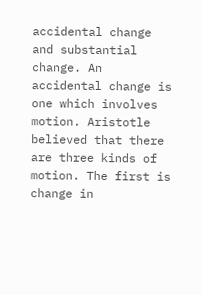accidental change and substantial change. An accidental change is one which involves motion. Aristotle believed that there are three kinds of motion. The first is change in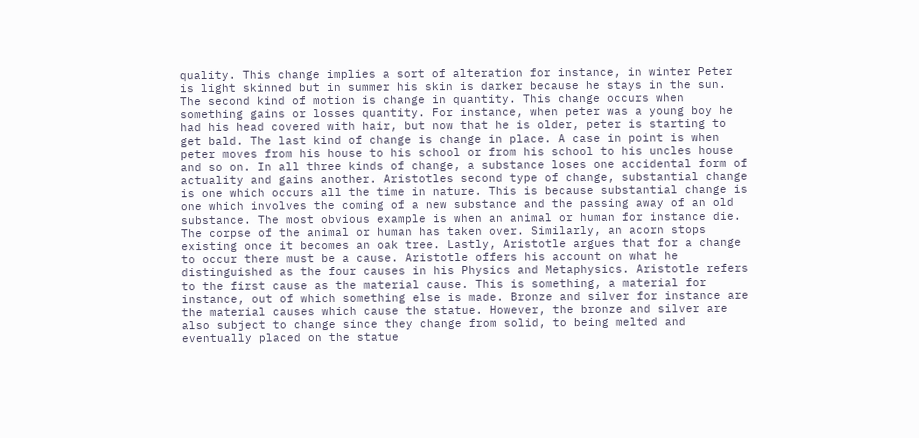quality. This change implies a sort of alteration for instance, in winter Peter is light skinned but in summer his skin is darker because he stays in the sun. The second kind of motion is change in quantity. This change occurs when something gains or losses quantity. For instance, when peter was a young boy he had his head covered with hair, but now that he is older, peter is starting to get bald. The last kind of change is change in place. A case in point is when peter moves from his house to his school or from his school to his uncles house and so on. In all three kinds of change, a substance loses one accidental form of actuality and gains another. Aristotles second type of change, substantial change is one which occurs all the time in nature. This is because substantial change is one which involves the coming of a new substance and the passing away of an old substance. The most obvious example is when an animal or human for instance die. The corpse of the animal or human has taken over. Similarly, an acorn stops existing once it becomes an oak tree. Lastly, Aristotle argues that for a change to occur there must be a cause. Aristotle offers his account on what he distinguished as the four causes in his Physics and Metaphysics. Aristotle refers to the first cause as the material cause. This is something, a material for instance, out of which something else is made. Bronze and silver for instance are the material causes which cause the statue. However, the bronze and silver are also subject to change since they change from solid, to being melted and eventually placed on the statue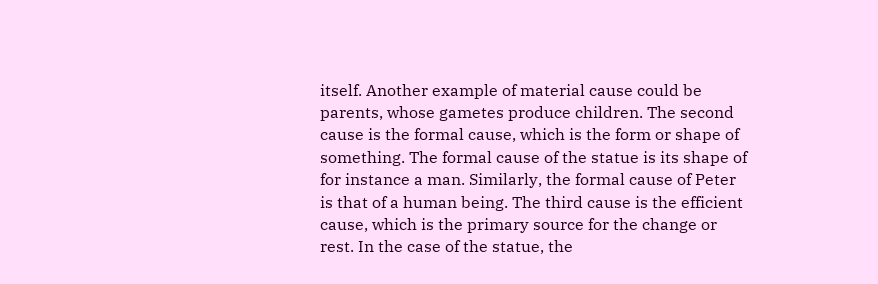itself. Another example of material cause could be parents, whose gametes produce children. The second cause is the formal cause, which is the form or shape of something. The formal cause of the statue is its shape of for instance a man. Similarly, the formal cause of Peter is that of a human being. The third cause is the efficient cause, which is the primary source for the change or rest. In the case of the statue, the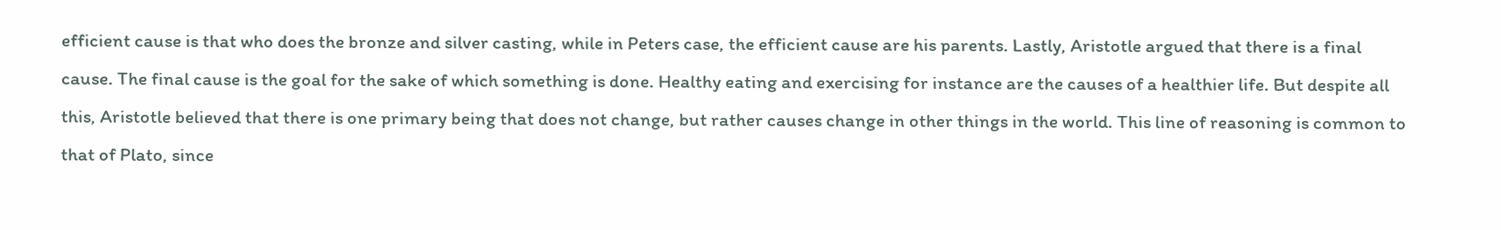efficient cause is that who does the bronze and silver casting, while in Peters case, the efficient cause are his parents. Lastly, Aristotle argued that there is a final cause. The final cause is the goal for the sake of which something is done. Healthy eating and exercising for instance are the causes of a healthier life. But despite all this, Aristotle believed that there is one primary being that does not change, but rather causes change in other things in the world. This line of reasoning is common to that of Plato, since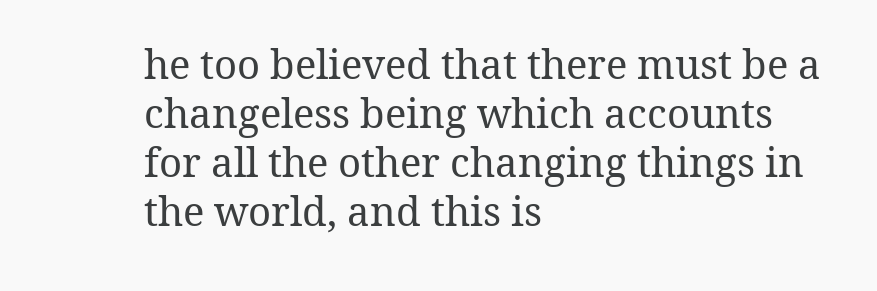he too believed that there must be a changeless being which accounts for all the other changing things in the world, and this is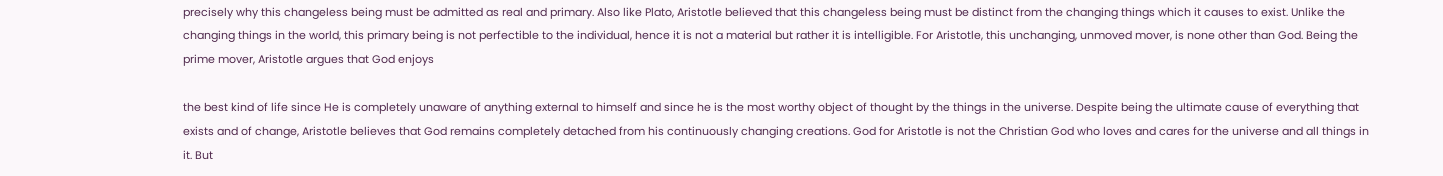precisely why this changeless being must be admitted as real and primary. Also like Plato, Aristotle believed that this changeless being must be distinct from the changing things which it causes to exist. Unlike the changing things in the world, this primary being is not perfectible to the individual, hence it is not a material but rather it is intelligible. For Aristotle, this unchanging, unmoved mover, is none other than God. Being the prime mover, Aristotle argues that God enjoys

the best kind of life since He is completely unaware of anything external to himself and since he is the most worthy object of thought by the things in the universe. Despite being the ultimate cause of everything that exists and of change, Aristotle believes that God remains completely detached from his continuously changing creations. God for Aristotle is not the Christian God who loves and cares for the universe and all things in it. But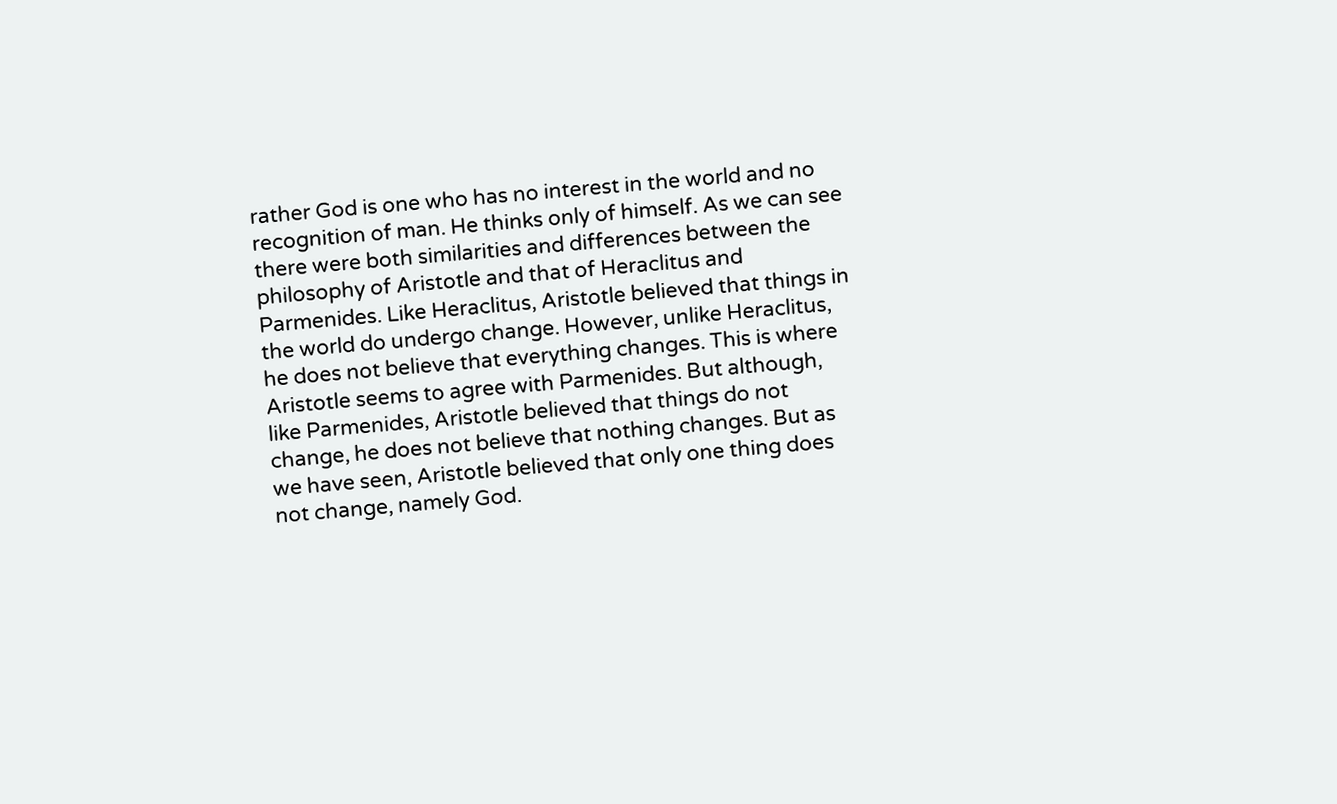rather God is one who has no interest in the world and no recognition of man. He thinks only of himself. As we can see there were both similarities and differences between the philosophy of Aristotle and that of Heraclitus and Parmenides. Like Heraclitus, Aristotle believed that things in the world do undergo change. However, unlike Heraclitus, he does not believe that everything changes. This is where Aristotle seems to agree with Parmenides. But although, like Parmenides, Aristotle believed that things do not change, he does not believe that nothing changes. But as we have seen, Aristotle believed that only one thing does not change, namely God.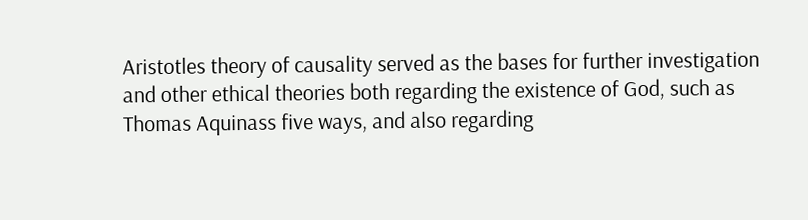Aristotles theory of causality served as the bases for further investigation and other ethical theories both regarding the existence of God, such as Thomas Aquinass five ways, and also regarding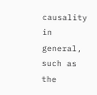causality in general, such as the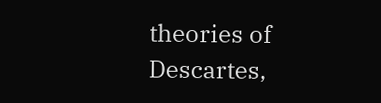theories of Descartes,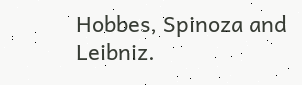Hobbes, Spinoza and Leibniz.